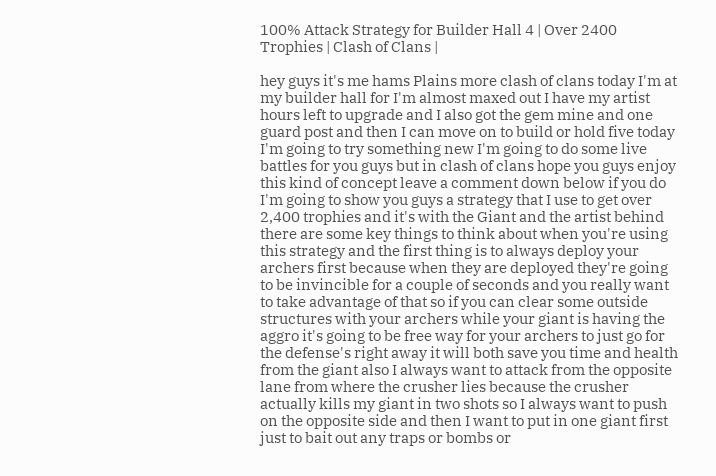100% Attack Strategy for Builder Hall 4 | Over 2400 Trophies | Clash of Clans |

hey guys it's me hams Plains more clash of clans today I'm at my builder hall for I'm almost maxed out I have my artist hours left to upgrade and I also got the gem mine and one guard post and then I can move on to build or hold five today I'm going to try something new I'm going to do some live battles for you guys but in clash of clans hope you guys enjoy this kind of concept leave a comment down below if you do I'm going to show you guys a strategy that I use to get over 2,400 trophies and it's with the Giant and the artist behind there are some key things to think about when you're using this strategy and the first thing is to always deploy your archers first because when they are deployed they're going to be invincible for a couple of seconds and you really want to take advantage of that so if you can clear some outside structures with your archers while your giant is having the aggro it's going to be free way for your archers to just go for the defense's right away it will both save you time and health from the giant also I always want to attack from the opposite lane from where the crusher lies because the crusher actually kills my giant in two shots so I always want to push on the opposite side and then I want to put in one giant first just to bait out any traps or bombs or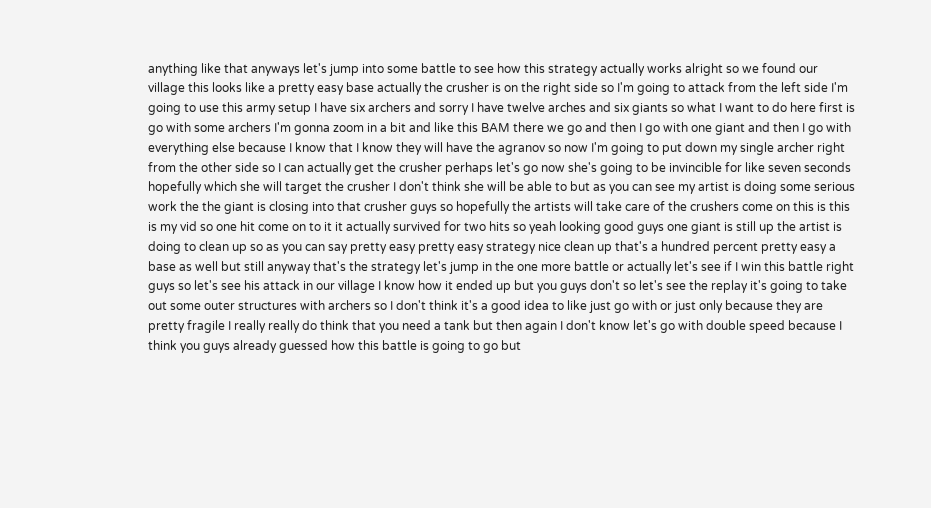anything like that anyways let's jump into some battle to see how this strategy actually works alright so we found our village this looks like a pretty easy base actually the crusher is on the right side so I'm going to attack from the left side I'm going to use this army setup I have six archers and sorry I have twelve arches and six giants so what I want to do here first is go with some archers I'm gonna zoom in a bit and like this BAM there we go and then I go with one giant and then I go with everything else because I know that I know they will have the agranov so now I'm going to put down my single archer right from the other side so I can actually get the crusher perhaps let's go now she's going to be invincible for like seven seconds hopefully which she will target the crusher I don't think she will be able to but as you can see my artist is doing some serious work the the giant is closing into that crusher guys so hopefully the artists will take care of the crushers come on this is this is my vid so one hit come on to it it actually survived for two hits so yeah looking good guys one giant is still up the artist is doing to clean up so as you can say pretty easy pretty easy strategy nice clean up that's a hundred percent pretty easy a base as well but still anyway that's the strategy let's jump in the one more battle or actually let's see if I win this battle right guys so let's see his attack in our village I know how it ended up but you guys don't so let's see the replay it's going to take out some outer structures with archers so I don't think it's a good idea to like just go with or just only because they are pretty fragile I really really do think that you need a tank but then again I don't know let's go with double speed because I think you guys already guessed how this battle is going to go but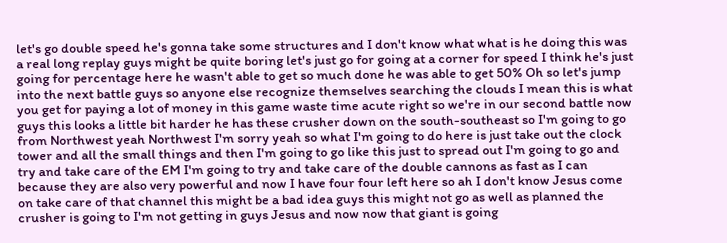let's go double speed he's gonna take some structures and I don't know what what is he doing this was a real long replay guys might be quite boring let's just go for going at a corner for speed I think he's just going for percentage here he wasn't able to get so much done he was able to get 50% Oh so let's jump into the next battle guys so anyone else recognize themselves searching the clouds I mean this is what you get for paying a lot of money in this game waste time acute right so we're in our second battle now guys this looks a little bit harder he has these crusher down on the south-southeast so I'm going to go from Northwest yeah Northwest I'm sorry yeah so what I'm going to do here is just take out the clock tower and all the small things and then I'm going to go like this just to spread out I'm going to go and try and take care of the EM I'm going to try and take care of the double cannons as fast as I can because they are also very powerful and now I have four four left here so ah I don't know Jesus come on take care of that channel this might be a bad idea guys this might not go as well as planned the crusher is going to I'm not getting in guys Jesus and now now that giant is going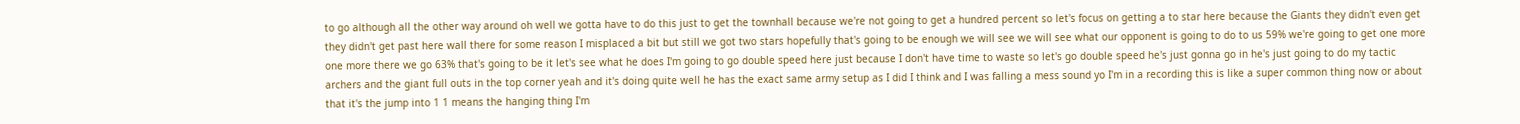to go although all the other way around oh well we gotta have to do this just to get the townhall because we're not going to get a hundred percent so let's focus on getting a to star here because the Giants they didn't even get they didn't get past here wall there for some reason I misplaced a bit but still we got two stars hopefully that's going to be enough we will see we will see what our opponent is going to do to us 59% we're going to get one more one more there we go 63% that's going to be it let's see what he does I'm going to go double speed here just because I don't have time to waste so let's go double speed he's just gonna go in he's just going to do my tactic archers and the giant full outs in the top corner yeah and it's doing quite well he has the exact same army setup as I did I think and I was falling a mess sound yo I'm in a recording this is like a super common thing now or about that it's the jump into 1 1 means the hanging thing I'm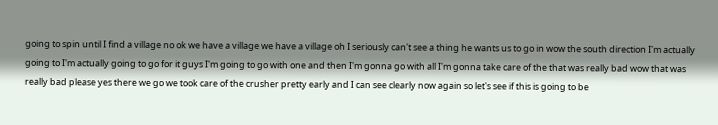going to spin until I find a village no ok we have a village we have a village oh I seriously can't see a thing he wants us to go in wow the south direction I'm actually going to I'm actually going to go for it guys I'm going to go with one and then I'm gonna go with all I'm gonna take care of the that was really bad wow that was really bad please yes there we go we took care of the crusher pretty early and I can see clearly now again so let's see if this is going to be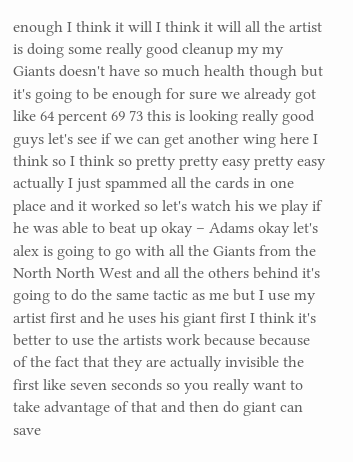enough I think it will I think it will all the artist is doing some really good cleanup my my Giants doesn't have so much health though but it's going to be enough for sure we already got like 64 percent 69 73 this is looking really good guys let's see if we can get another wing here I think so I think so pretty pretty easy pretty easy actually I just spammed all the cards in one place and it worked so let's watch his we play if he was able to beat up okay – Adams okay let's alex is going to go with all the Giants from the North North West and all the others behind it's going to do the same tactic as me but I use my artist first and he uses his giant first I think it's better to use the artists work because because of the fact that they are actually invisible the first like seven seconds so you really want to take advantage of that and then do giant can save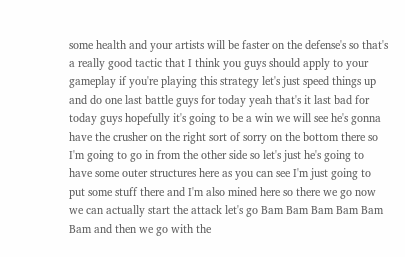some health and your artists will be faster on the defense's so that's a really good tactic that I think you guys should apply to your gameplay if you're playing this strategy let's just speed things up and do one last battle guys for today yeah that's it last bad for today guys hopefully it's going to be a win we will see he's gonna have the crusher on the right sort of sorry on the bottom there so I'm going to go in from the other side so let's just he's going to have some outer structures here as you can see I'm just going to put some stuff there and I'm also mined here so there we go now we can actually start the attack let's go Bam Bam Bam Bam Bam Bam and then we go with the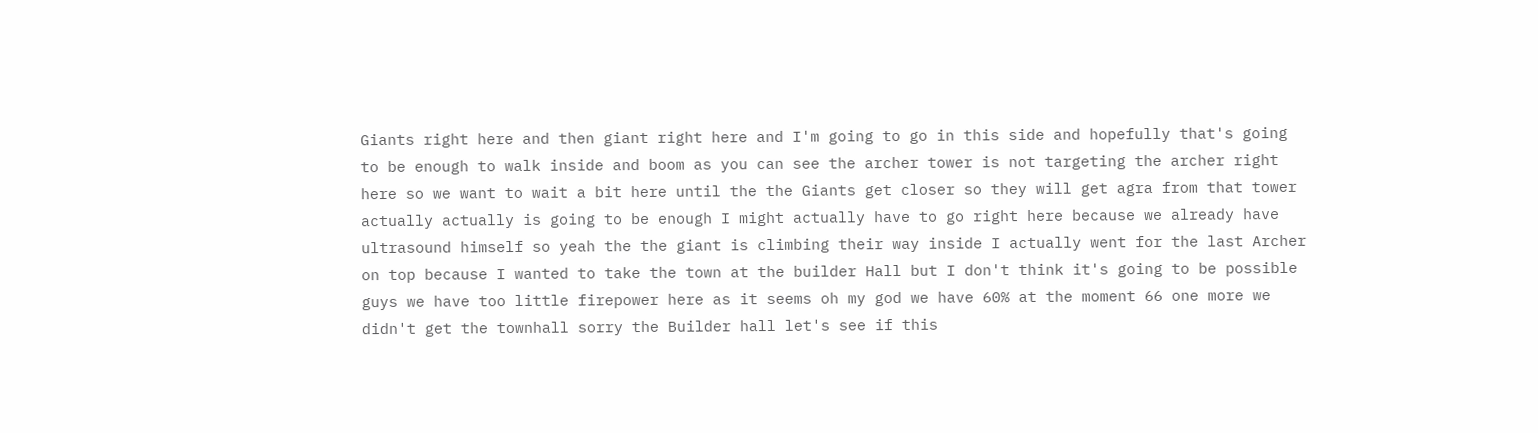Giants right here and then giant right here and I'm going to go in this side and hopefully that's going to be enough to walk inside and boom as you can see the archer tower is not targeting the archer right here so we want to wait a bit here until the the Giants get closer so they will get agra from that tower actually actually is going to be enough I might actually have to go right here because we already have ultrasound himself so yeah the the giant is climbing their way inside I actually went for the last Archer on top because I wanted to take the town at the builder Hall but I don't think it's going to be possible guys we have too little firepower here as it seems oh my god we have 60% at the moment 66 one more we didn't get the townhall sorry the Builder hall let's see if this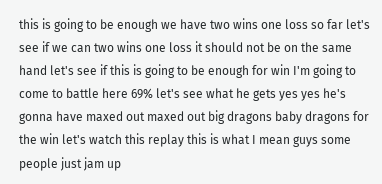this is going to be enough we have two wins one loss so far let's see if we can two wins one loss it should not be on the same hand let's see if this is going to be enough for win I'm going to come to battle here 69% let's see what he gets yes yes he's gonna have maxed out maxed out big dragons baby dragons for the win let's watch this replay this is what I mean guys some people just jam up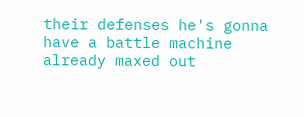their defenses he's gonna have a battle machine already maxed out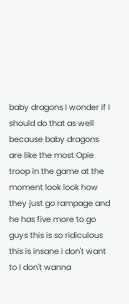baby dragons I wonder if I should do that as well because baby dragons are like the most Opie troop in the game at the moment look look how they just go rampage and he has five more to go guys this is so ridiculous this is insane I don't want to I don't wanna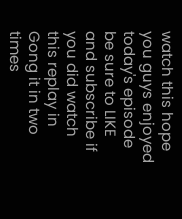watch this hope you guys enjoyed today's episode be sure to LIKE and subscribe if you did watch this replay in Gong it in two times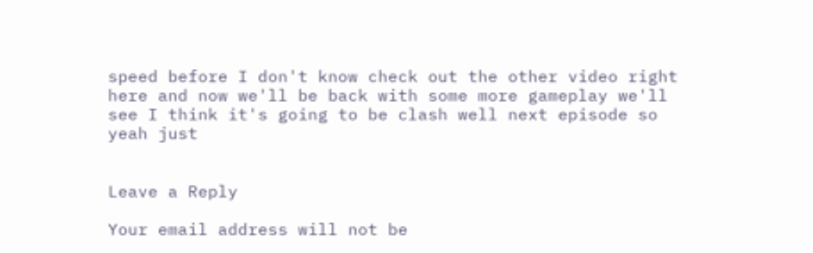speed before I don't know check out the other video right here and now we'll be back with some more gameplay we'll see I think it's going to be clash well next episode so yeah just


Leave a Reply

Your email address will not be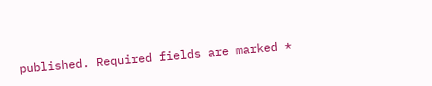published. Required fields are marked *